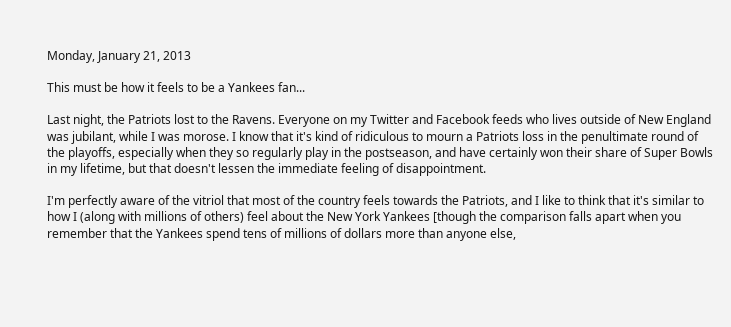Monday, January 21, 2013

This must be how it feels to be a Yankees fan...

Last night, the Patriots lost to the Ravens. Everyone on my Twitter and Facebook feeds who lives outside of New England was jubilant, while I was morose. I know that it's kind of ridiculous to mourn a Patriots loss in the penultimate round of the playoffs, especially when they so regularly play in the postseason, and have certainly won their share of Super Bowls in my lifetime, but that doesn't lessen the immediate feeling of disappointment.

I'm perfectly aware of the vitriol that most of the country feels towards the Patriots, and I like to think that it's similar to how I (along with millions of others) feel about the New York Yankees [though the comparison falls apart when you remember that the Yankees spend tens of millions of dollars more than anyone else,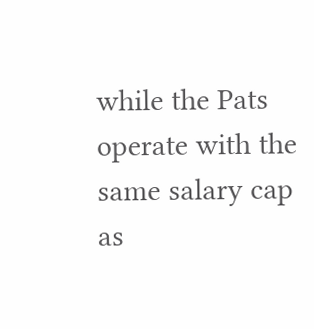while the Pats operate with the same salary cap as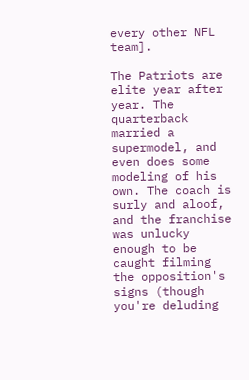every other NFL team].

The Patriots are elite year after year. The quarterback married a supermodel, and even does some modeling of his own. The coach is surly and aloof, and the franchise was unlucky enough to be caught filming the opposition's signs (though you're deluding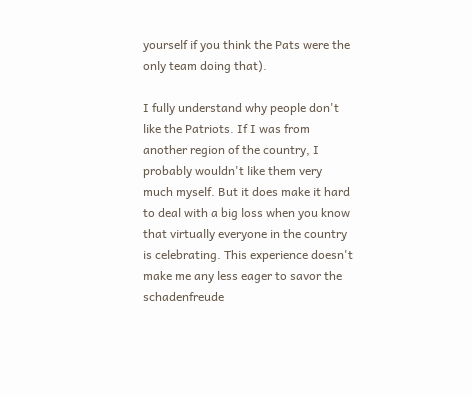yourself if you think the Pats were the only team doing that).

I fully understand why people don't like the Patriots. If I was from another region of the country, I probably wouldn't like them very much myself. But it does make it hard to deal with a big loss when you know that virtually everyone in the country is celebrating. This experience doesn't make me any less eager to savor the schadenfreude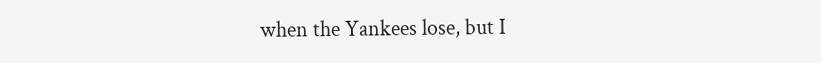when the Yankees lose, but I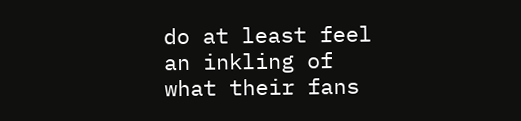do at least feel an inkling of what their fans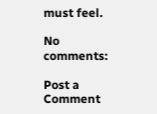must feel.

No comments:

Post a Comment